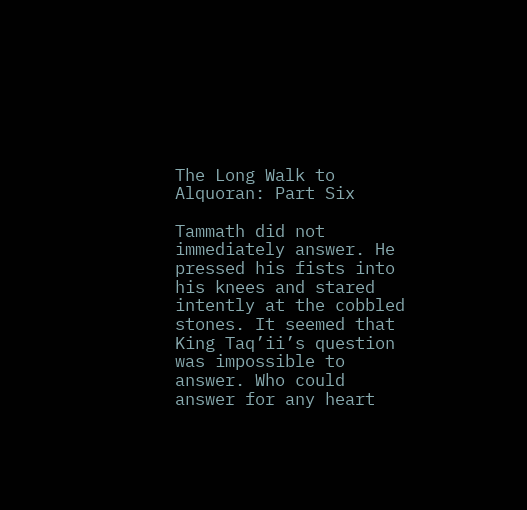The Long Walk to Alquoran: Part Six

Tammath did not immediately answer. He pressed his fists into his knees and stared intently at the cobbled stones. It seemed that King Taq’ii’s question was impossible to answer. Who could answer for any heart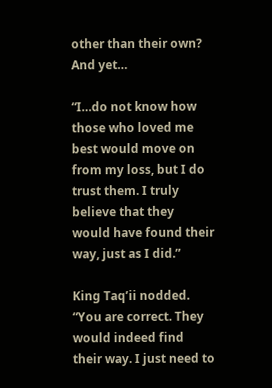other than their own? And yet…

“I…do not know how those who loved me best would move on from my loss, but I do trust them. I truly believe that they would have found their way, just as I did.”

King Taq’ii nodded. “You are correct. They would indeed find their way. I just need to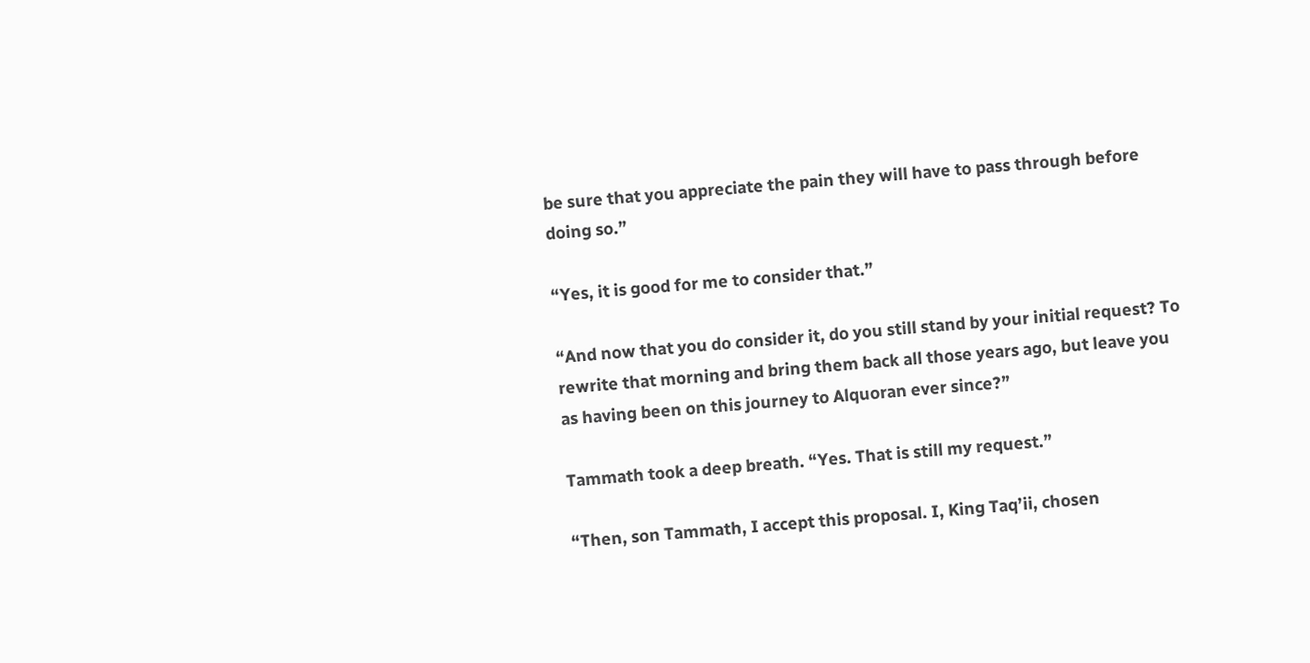be sure that you appreciate the pain they will have to pass through before doing so.”

“Yes, it is good for me to consider that.”

“And now that you do consider it, do you still stand by your initial request? To rewrite that morning and bring them back all those years ago, but leave you as having been on this journey to Alquoran ever since?”

Tammath took a deep breath. “Yes. That is still my request.”

“Then, son Tammath, I accept this proposal. I, King Taq’ii, chosen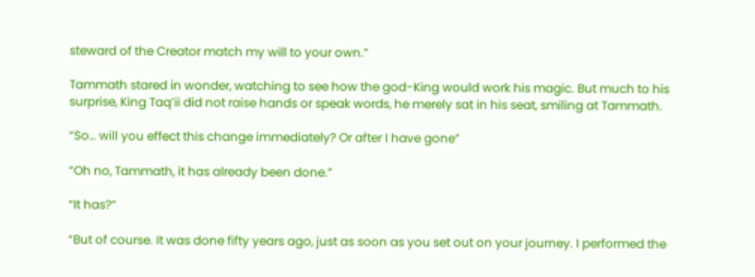steward of the Creator match my will to your own.”

Tammath stared in wonder, watching to see how the god-King would work his magic. But much to his surprise, King Taq’ii did not raise hands or speak words, he merely sat in his seat, smiling at Tammath.

“So… will you effect this change immediately? Or after I have gone”

“Oh no, Tammath, it has already been done.”

“It has?”

“But of course. It was done fifty years ago, just as soon as you set out on your journey. I performed the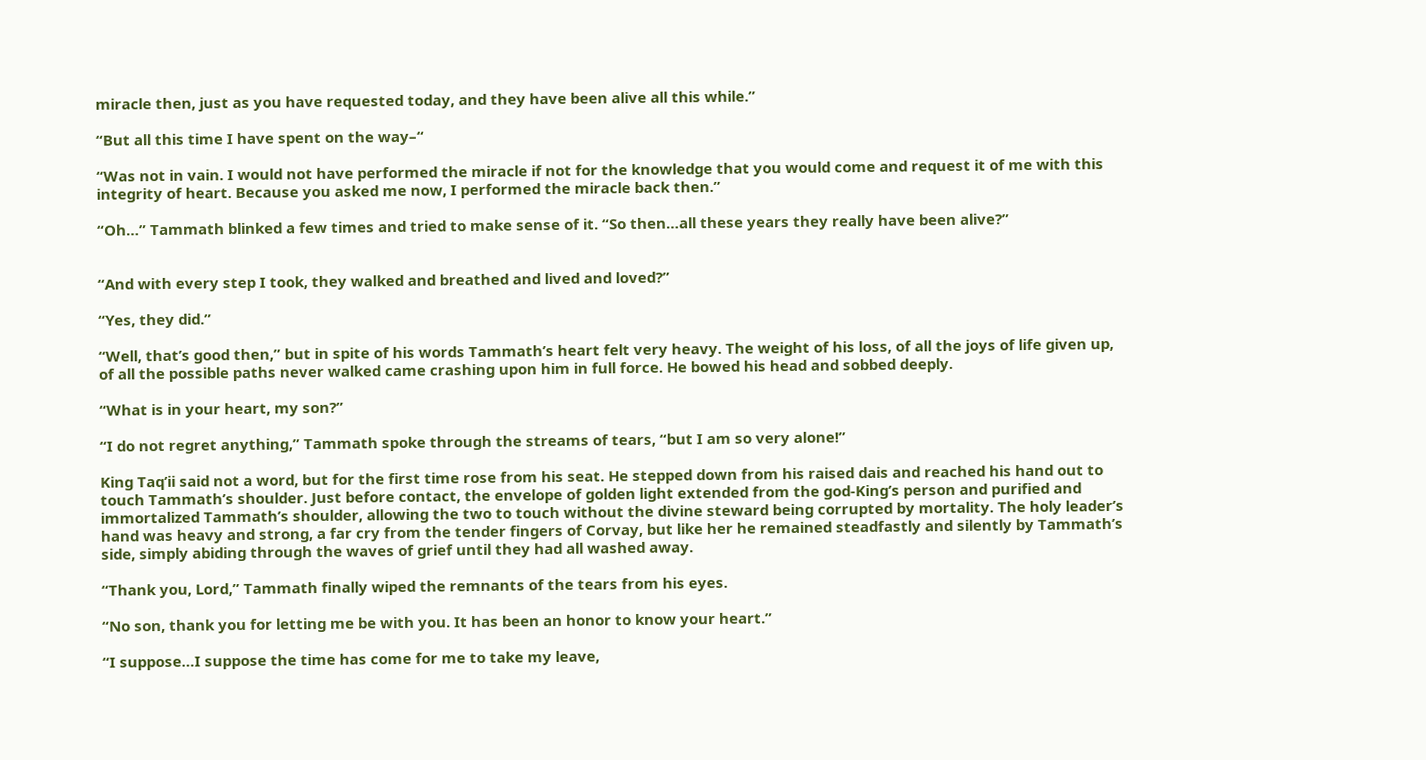miracle then, just as you have requested today, and they have been alive all this while.”

“But all this time I have spent on the way–“

“Was not in vain. I would not have performed the miracle if not for the knowledge that you would come and request it of me with this integrity of heart. Because you asked me now, I performed the miracle back then.”

“Oh…” Tammath blinked a few times and tried to make sense of it. “So then…all these years they really have been alive?”


“And with every step I took, they walked and breathed and lived and loved?”

“Yes, they did.”

“Well, that’s good then,” but in spite of his words Tammath’s heart felt very heavy. The weight of his loss, of all the joys of life given up, of all the possible paths never walked came crashing upon him in full force. He bowed his head and sobbed deeply.

“What is in your heart, my son?”

“I do not regret anything,” Tammath spoke through the streams of tears, “but I am so very alone!”

King Taq’ii said not a word, but for the first time rose from his seat. He stepped down from his raised dais and reached his hand out to touch Tammath’s shoulder. Just before contact, the envelope of golden light extended from the god-King’s person and purified and immortalized Tammath’s shoulder, allowing the two to touch without the divine steward being corrupted by mortality. The holy leader’s hand was heavy and strong, a far cry from the tender fingers of Corvay, but like her he remained steadfastly and silently by Tammath’s side, simply abiding through the waves of grief until they had all washed away.

“Thank you, Lord,” Tammath finally wiped the remnants of the tears from his eyes.

“No son, thank you for letting me be with you. It has been an honor to know your heart.”

“I suppose…I suppose the time has come for me to take my leave,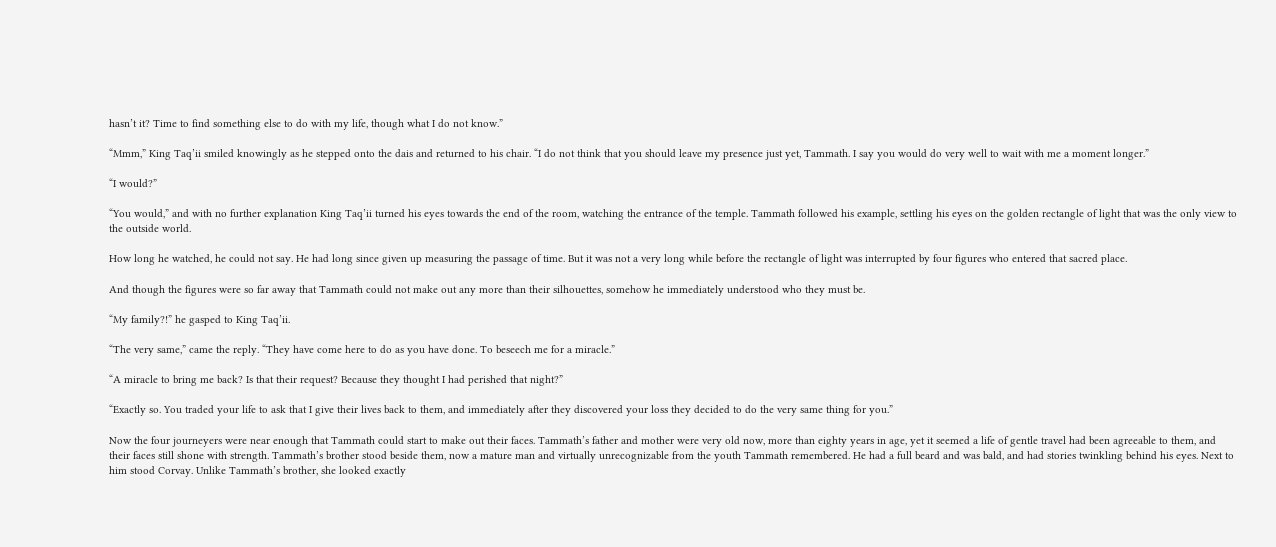hasn’t it? Time to find something else to do with my life, though what I do not know.”

“Mmm,” King Taq’ii smiled knowingly as he stepped onto the dais and returned to his chair. “I do not think that you should leave my presence just yet, Tammath. I say you would do very well to wait with me a moment longer.”

“I would?”

“You would,” and with no further explanation King Taq’ii turned his eyes towards the end of the room, watching the entrance of the temple. Tammath followed his example, settling his eyes on the golden rectangle of light that was the only view to the outside world.

How long he watched, he could not say. He had long since given up measuring the passage of time. But it was not a very long while before the rectangle of light was interrupted by four figures who entered that sacred place.

And though the figures were so far away that Tammath could not make out any more than their silhouettes, somehow he immediately understood who they must be.

“My family?!” he gasped to King Taq’ii.

“The very same,” came the reply. “They have come here to do as you have done. To beseech me for a miracle.”

“A miracle to bring me back? Is that their request? Because they thought I had perished that night?”

“Exactly so. You traded your life to ask that I give their lives back to them, and immediately after they discovered your loss they decided to do the very same thing for you.”

Now the four journeyers were near enough that Tammath could start to make out their faces. Tammath’s father and mother were very old now, more than eighty years in age, yet it seemed a life of gentle travel had been agreeable to them, and their faces still shone with strength. Tammath’s brother stood beside them, now a mature man and virtually unrecognizable from the youth Tammath remembered. He had a full beard and was bald, and had stories twinkling behind his eyes. Next to him stood Corvay. Unlike Tammath’s brother, she looked exactly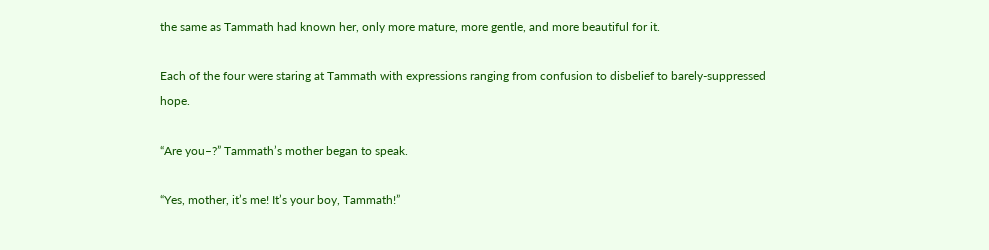the same as Tammath had known her, only more mature, more gentle, and more beautiful for it.

Each of the four were staring at Tammath with expressions ranging from confusion to disbelief to barely-suppressed hope.

“Are you–?” Tammath’s mother began to speak.

“Yes, mother, it’s me! It’s your boy, Tammath!”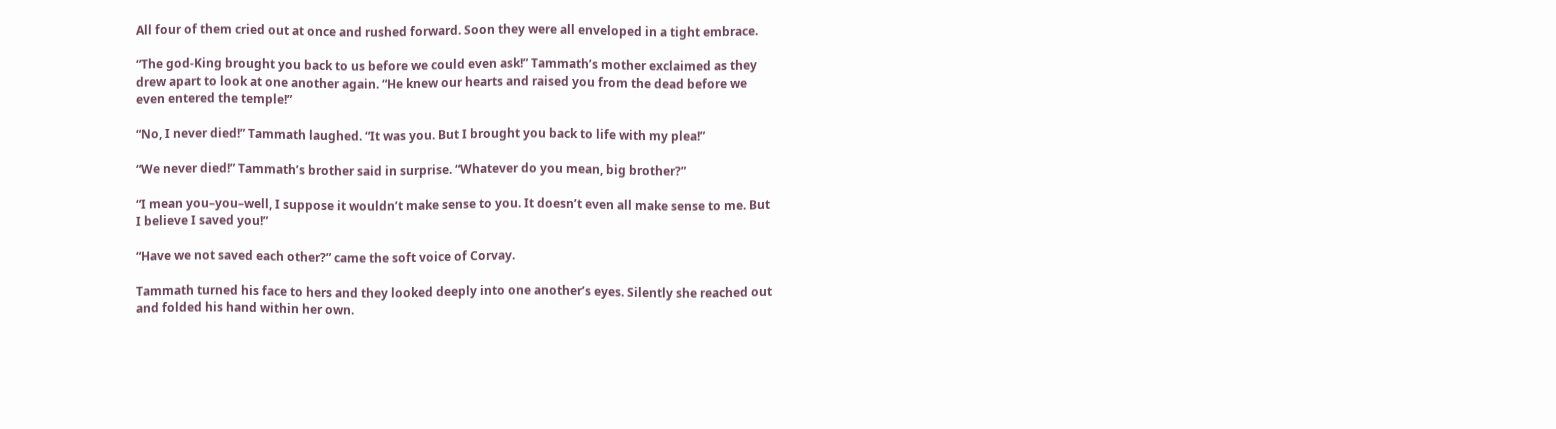All four of them cried out at once and rushed forward. Soon they were all enveloped in a tight embrace.

“The god-King brought you back to us before we could even ask!” Tammath’s mother exclaimed as they drew apart to look at one another again. “He knew our hearts and raised you from the dead before we even entered the temple!”

“No, I never died!” Tammath laughed. “It was you. But I brought you back to life with my plea!”

“We never died!” Tammath’s brother said in surprise. “Whatever do you mean, big brother?”

“I mean you–you–well, I suppose it wouldn’t make sense to you. It doesn’t even all make sense to me. But I believe I saved you!”

“Have we not saved each other?” came the soft voice of Corvay.

Tammath turned his face to hers and they looked deeply into one another’s eyes. Silently she reached out and folded his hand within her own.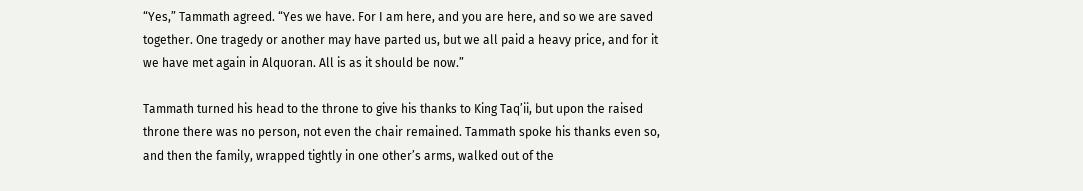“Yes,” Tammath agreed. “Yes we have. For I am here, and you are here, and so we are saved together. One tragedy or another may have parted us, but we all paid a heavy price, and for it we have met again in Alquoran. All is as it should be now.”

Tammath turned his head to the throne to give his thanks to King Taq’ii, but upon the raised throne there was no person, not even the chair remained. Tammath spoke his thanks even so, and then the family, wrapped tightly in one other’s arms, walked out of the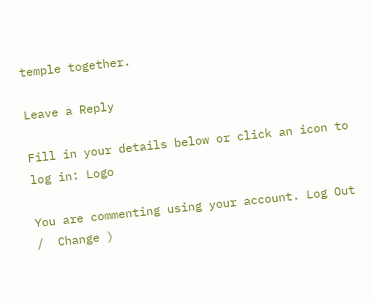temple together.

Leave a Reply

Fill in your details below or click an icon to log in: Logo

You are commenting using your account. Log Out /  Change )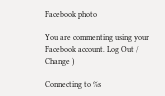Facebook photo

You are commenting using your Facebook account. Log Out /  Change )

Connecting to %s